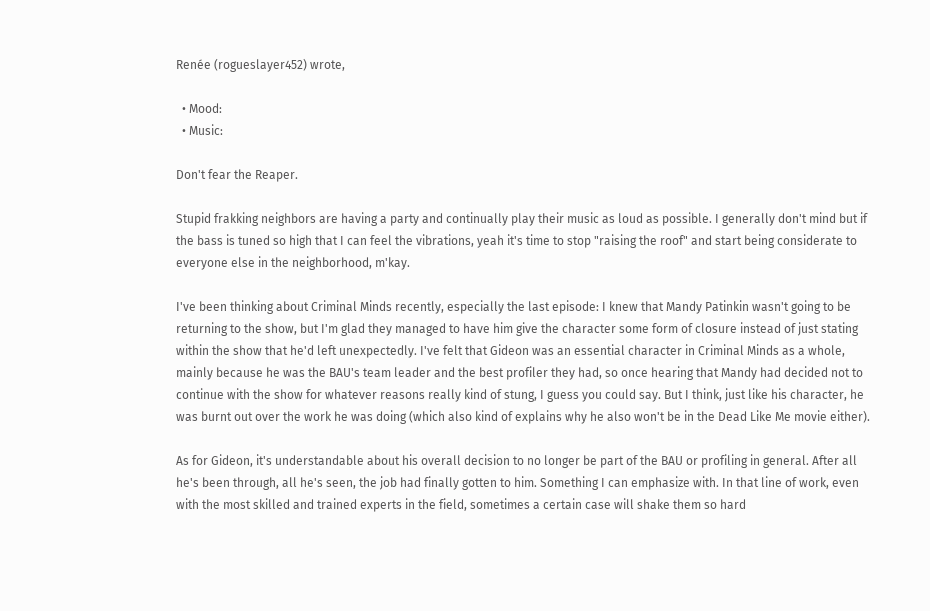Renée (rogueslayer452) wrote,

  • Mood:
  • Music:

Don't fear the Reaper.

Stupid frakking neighbors are having a party and continually play their music as loud as possible. I generally don't mind but if the bass is tuned so high that I can feel the vibrations, yeah it's time to stop "raising the roof" and start being considerate to everyone else in the neighborhood, m'kay.

I've been thinking about Criminal Minds recently, especially the last episode: I knew that Mandy Patinkin wasn't going to be returning to the show, but I'm glad they managed to have him give the character some form of closure instead of just stating within the show that he'd left unexpectedly. I've felt that Gideon was an essential character in Criminal Minds as a whole, mainly because he was the BAU's team leader and the best profiler they had, so once hearing that Mandy had decided not to continue with the show for whatever reasons really kind of stung, I guess you could say. But I think, just like his character, he was burnt out over the work he was doing (which also kind of explains why he also won't be in the Dead Like Me movie either).

As for Gideon, it's understandable about his overall decision to no longer be part of the BAU or profiling in general. After all he's been through, all he's seen, the job had finally gotten to him. Something I can emphasize with. In that line of work, even with the most skilled and trained experts in the field, sometimes a certain case will shake them so hard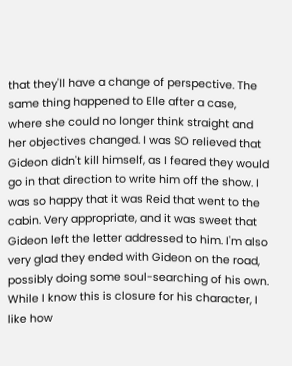that they'll have a change of perspective. The same thing happened to Elle after a case, where she could no longer think straight and her objectives changed. I was SO relieved that Gideon didn't kill himself, as I feared they would go in that direction to write him off the show. I was so happy that it was Reid that went to the cabin. Very appropriate, and it was sweet that Gideon left the letter addressed to him. I'm also very glad they ended with Gideon on the road, possibly doing some soul-searching of his own. While I know this is closure for his character, I like how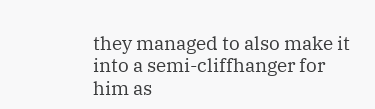they managed to also make it into a semi-cliffhanger for him as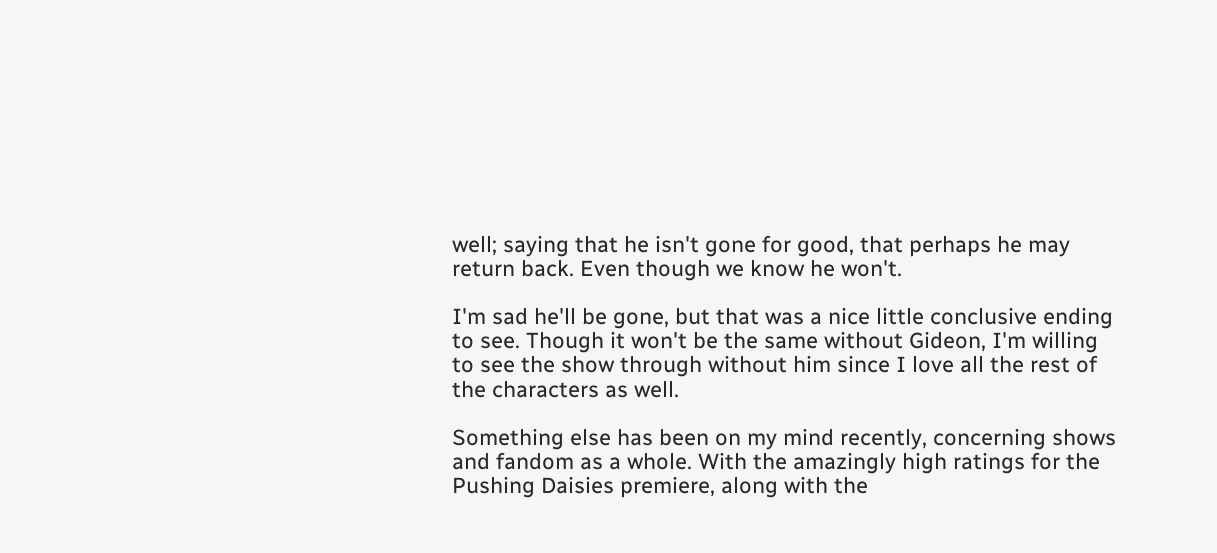well; saying that he isn't gone for good, that perhaps he may return back. Even though we know he won't.

I'm sad he'll be gone, but that was a nice little conclusive ending to see. Though it won't be the same without Gideon, I'm willing to see the show through without him since I love all the rest of the characters as well.

Something else has been on my mind recently, concerning shows and fandom as a whole. With the amazingly high ratings for the Pushing Daisies premiere, along with the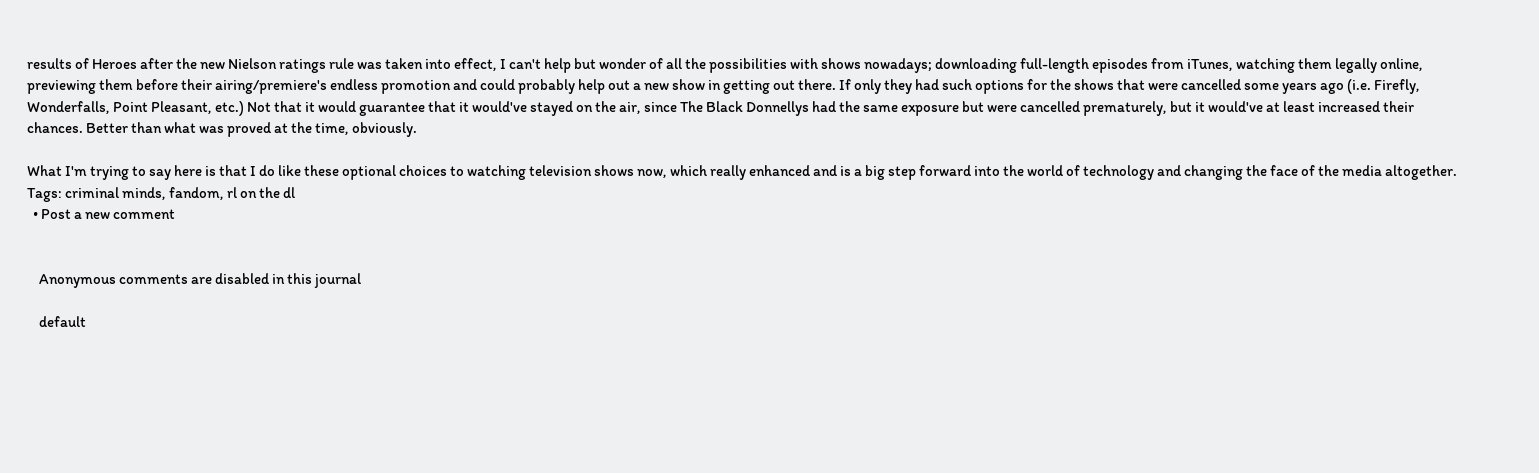results of Heroes after the new Nielson ratings rule was taken into effect, I can't help but wonder of all the possibilities with shows nowadays; downloading full-length episodes from iTunes, watching them legally online, previewing them before their airing/premiere's endless promotion and could probably help out a new show in getting out there. If only they had such options for the shows that were cancelled some years ago (i.e. Firefly, Wonderfalls, Point Pleasant, etc.) Not that it would guarantee that it would've stayed on the air, since The Black Donnellys had the same exposure but were cancelled prematurely, but it would've at least increased their chances. Better than what was proved at the time, obviously.

What I'm trying to say here is that I do like these optional choices to watching television shows now, which really enhanced and is a big step forward into the world of technology and changing the face of the media altogether.
Tags: criminal minds, fandom, rl on the dl
  • Post a new comment


    Anonymous comments are disabled in this journal

    default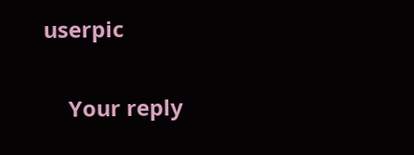userpic

    Your reply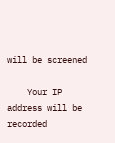will be screened

    Your IP address will be recorded